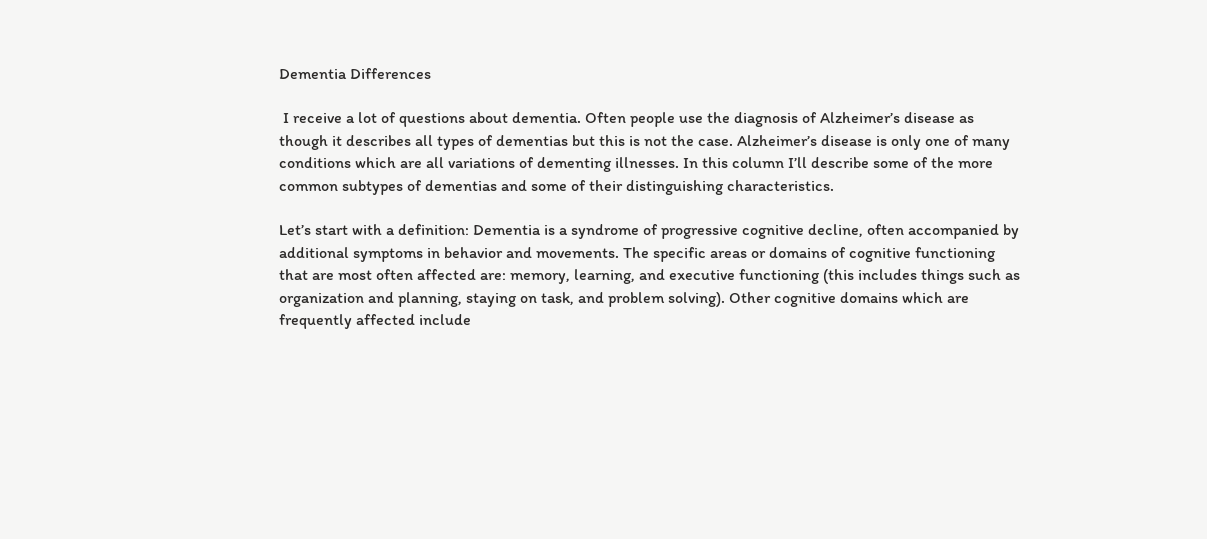Dementia Differences

 I receive a lot of questions about dementia. Often people use the diagnosis of Alzheimer’s disease as though it describes all types of dementias but this is not the case. Alzheimer’s disease is only one of many conditions which are all variations of dementing illnesses. In this column I’ll describe some of the more common subtypes of dementias and some of their distinguishing characteristics.

Let’s start with a definition: Dementia is a syndrome of progressive cognitive decline, often accompanied by additional symptoms in behavior and movements. The specific areas or domains of cognitive functioning that are most often affected are: memory, learning, and executive functioning (this includes things such as organization and planning, staying on task, and problem solving). Other cognitive domains which are frequently affected include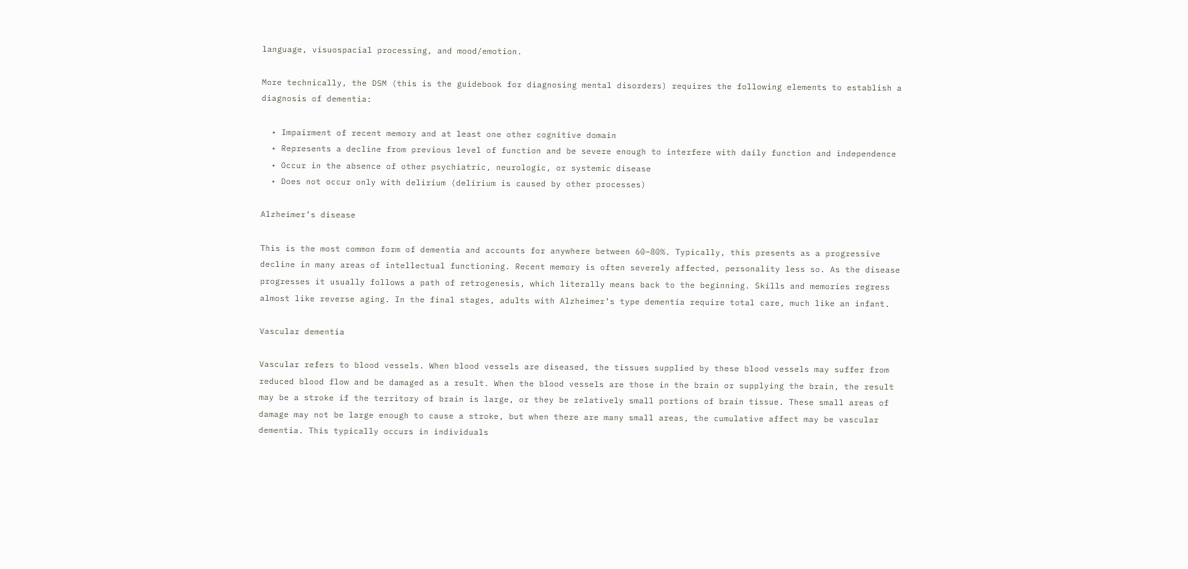language, visuospacial processing, and mood/emotion.

More technically, the DSM (this is the guidebook for diagnosing mental disorders) requires the following elements to establish a diagnosis of dementia:

  • Impairment of recent memory and at least one other cognitive domain
  • Represents a decline from previous level of function and be severe enough to interfere with daily function and independence
  • Occur in the absence of other psychiatric, neurologic, or systemic disease
  • Does not occur only with delirium (delirium is caused by other processes)

Alzheimer’s disease

This is the most common form of dementia and accounts for anywhere between 60–80%. Typically, this presents as a progressive decline in many areas of intellectual functioning. Recent memory is often severely affected, personality less so. As the disease progresses it usually follows a path of retrogenesis, which literally means back to the beginning. Skills and memories regress almost like reverse aging. In the final stages, adults with Alzheimer’s type dementia require total care, much like an infant.

Vascular dementia

Vascular refers to blood vessels. When blood vessels are diseased, the tissues supplied by these blood vessels may suffer from reduced blood flow and be damaged as a result. When the blood vessels are those in the brain or supplying the brain, the result may be a stroke if the territory of brain is large, or they be relatively small portions of brain tissue. These small areas of damage may not be large enough to cause a stroke, but when there are many small areas, the cumulative affect may be vascular dementia. This typically occurs in individuals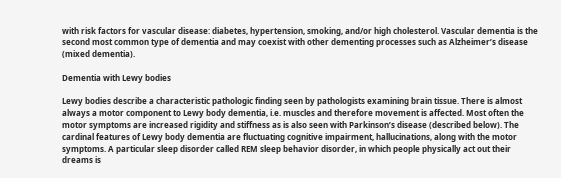with risk factors for vascular disease: diabetes, hypertension, smoking, and/or high cholesterol. Vascular dementia is the second most common type of dementia and may coexist with other dementing processes such as Alzheimer’s disease (mixed dementia).

Dementia with Lewy bodies

Lewy bodies describe a characteristic pathologic finding seen by pathologists examining brain tissue. There is almost always a motor component to Lewy body dementia, i.e. muscles and therefore movement is affected. Most often the motor symptoms are increased rigidity and stiffness as is also seen with Parkinson’s disease (described below). The cardinal features of Lewy body dementia are fluctuating cognitive impairment, hallucinations, along with the motor symptoms. A particular sleep disorder called REM sleep behavior disorder, in which people physically act out their dreams is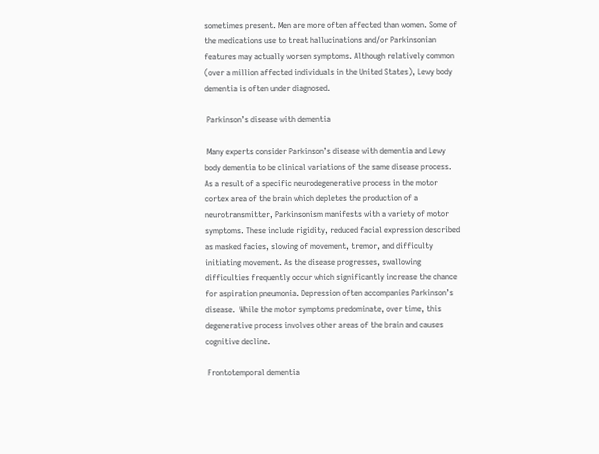sometimes present. Men are more often affected than women. Some of the medications use to treat hallucinations and/or Parkinsonian features may actually worsen symptoms. Although relatively common (over a million affected individuals in the United States), Lewy body dementia is often under diagnosed.

 Parkinson’s disease with dementia

 Many experts consider Parkinson’s disease with dementia and Lewy body dementia to be clinical variations of the same disease process. As a result of a specific neurodegenerative process in the motor cortex area of the brain which depletes the production of a neurotransmitter, Parkinsonism manifests with a variety of motor symptoms. These include rigidity, reduced facial expression described as masked facies, slowing of movement, tremor, and difficulty initiating movement. As the disease progresses, swallowing difficulties frequently occur which significantly increase the chance for aspiration pneumonia. Depression often accompanies Parkinson’s disease.  While the motor symptoms predominate, over time, this degenerative process involves other areas of the brain and causes cognitive decline.

 Frontotemporal dementia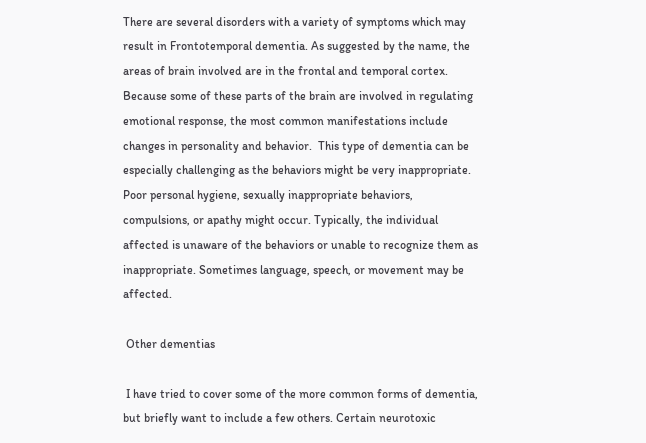There are several disorders with a variety of symptoms which may result in Frontotemporal dementia. As suggested by the name, the areas of brain involved are in the frontal and temporal cortex. Because some of these parts of the brain are involved in regulating emotional response, the most common manifestations include changes in personality and behavior.  This type of dementia can be especially challenging as the behaviors might be very inappropriate. Poor personal hygiene, sexually inappropriate behaviors, compulsions, or apathy might occur. Typically, the individual affected is unaware of the behaviors or unable to recognize them as inappropriate. Sometimes language, speech, or movement may be affected.

 Other dementias

 I have tried to cover some of the more common forms of dementia, but briefly want to include a few others. Certain neurotoxic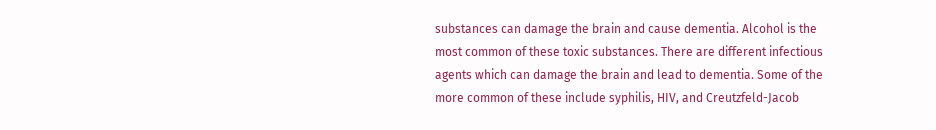substances can damage the brain and cause dementia. Alcohol is the most common of these toxic substances. There are different infectious agents which can damage the brain and lead to dementia. Some of the more common of these include syphilis, HIV, and Creutzfeld-Jacob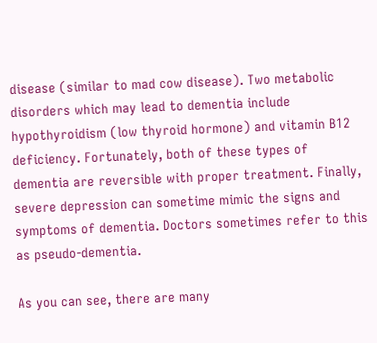disease (similar to mad cow disease). Two metabolic disorders which may lead to dementia include hypothyroidism (low thyroid hormone) and vitamin B12 deficiency. Fortunately, both of these types of dementia are reversible with proper treatment. Finally, severe depression can sometime mimic the signs and symptoms of dementia. Doctors sometimes refer to this as pseudo-dementia.

As you can see, there are many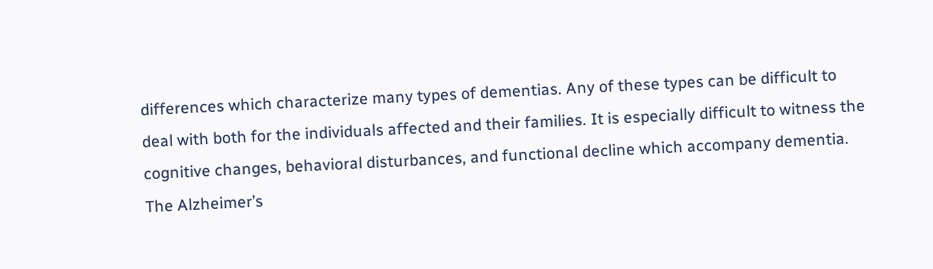differences which characterize many types of dementias. Any of these types can be difficult to deal with both for the individuals affected and their families. It is especially difficult to witness the cognitive changes, behavioral disturbances, and functional decline which accompany dementia. The Alzheimer’s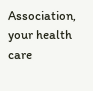Association, your health care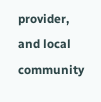provider, and local community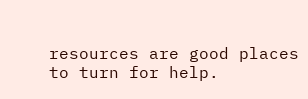resources are good places to turn for help.